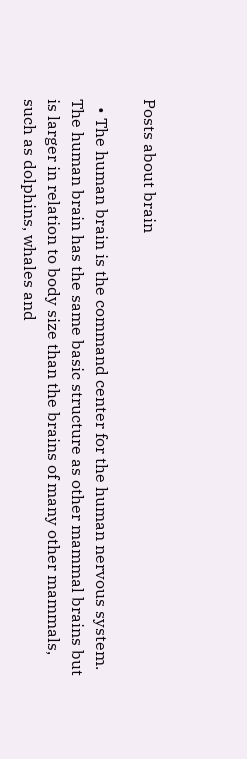Posts about brain

  • The human brain is the command center for the human nervous system. The human brain has the same basic structure as other mammal brains but is larger in relation to body size than the brains of many other mammals, such as dolphins, whales and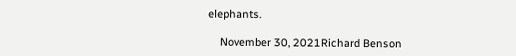elephants.

    November 30, 2021Richard Benson